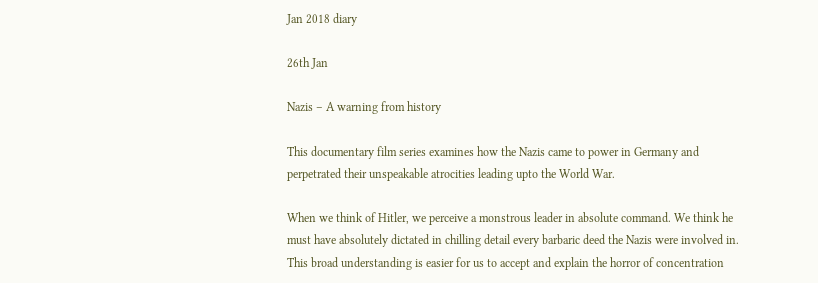Jan 2018 diary

26th Jan

Nazis – A warning from history

This documentary film series examines how the Nazis came to power in Germany and perpetrated their unspeakable atrocities leading upto the World War.

When we think of Hitler, we perceive a monstrous leader in absolute command. We think he must have absolutely dictated in chilling detail every barbaric deed the Nazis were involved in. This broad understanding is easier for us to accept and explain the horror of concentration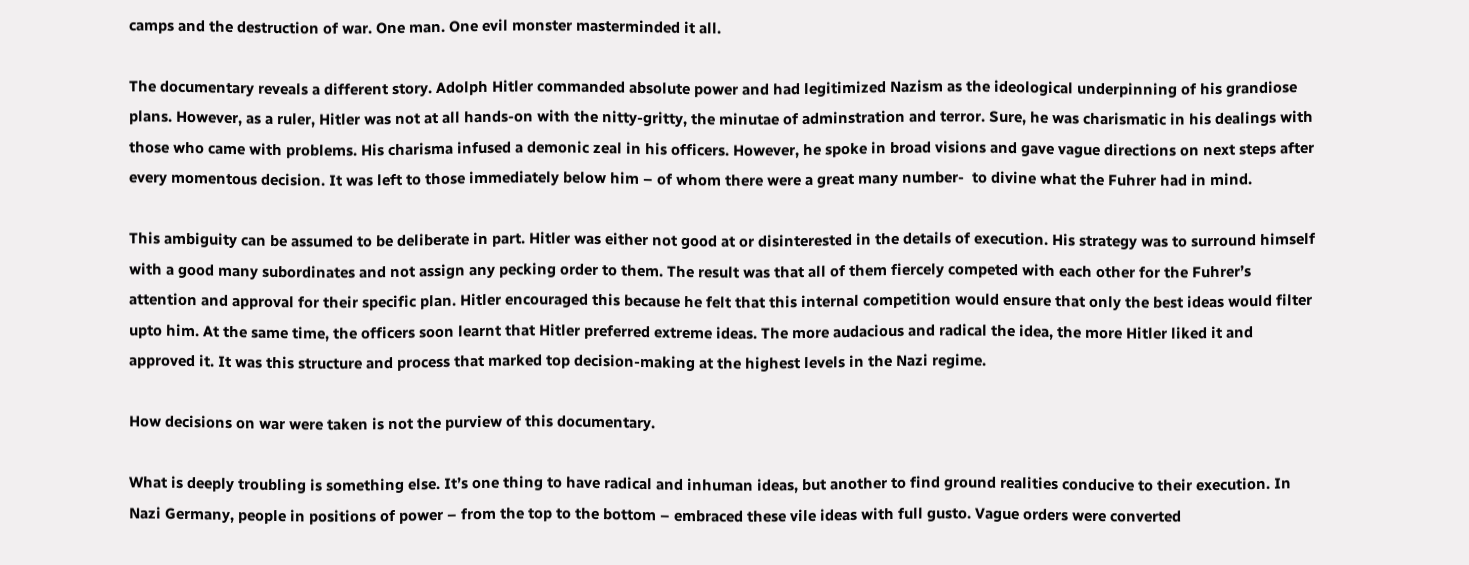camps and the destruction of war. One man. One evil monster masterminded it all.

The documentary reveals a different story. Adolph Hitler commanded absolute power and had legitimized Nazism as the ideological underpinning of his grandiose plans. However, as a ruler, Hitler was not at all hands-on with the nitty-gritty, the minutae of adminstration and terror. Sure, he was charismatic in his dealings with those who came with problems. His charisma infused a demonic zeal in his officers. However, he spoke in broad visions and gave vague directions on next steps after every momentous decision. It was left to those immediately below him – of whom there were a great many number-  to divine what the Fuhrer had in mind.

This ambiguity can be assumed to be deliberate in part. Hitler was either not good at or disinterested in the details of execution. His strategy was to surround himself with a good many subordinates and not assign any pecking order to them. The result was that all of them fiercely competed with each other for the Fuhrer’s attention and approval for their specific plan. Hitler encouraged this because he felt that this internal competition would ensure that only the best ideas would filter upto him. At the same time, the officers soon learnt that Hitler preferred extreme ideas. The more audacious and radical the idea, the more Hitler liked it and approved it. It was this structure and process that marked top decision-making at the highest levels in the Nazi regime.

How decisions on war were taken is not the purview of this documentary.

What is deeply troubling is something else. It’s one thing to have radical and inhuman ideas, but another to find ground realities conducive to their execution. In Nazi Germany, people in positions of power – from the top to the bottom – embraced these vile ideas with full gusto. Vague orders were converted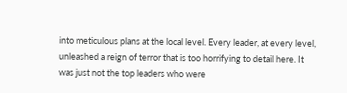into meticulous plans at the local level. Every leader, at every level, unleashed a reign of terror that is too horrifying to detail here. It was just not the top leaders who were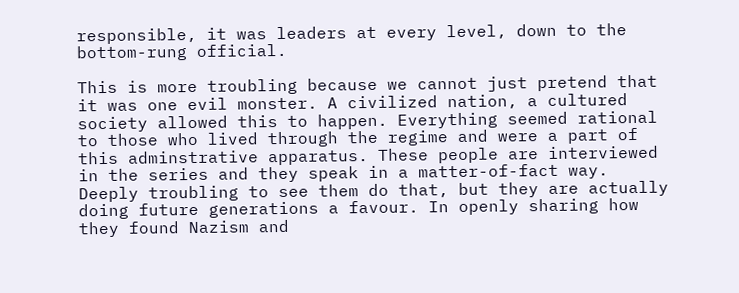responsible, it was leaders at every level, down to the bottom-rung official.

This is more troubling because we cannot just pretend that it was one evil monster. A civilized nation, a cultured society allowed this to happen. Everything seemed rational to those who lived through the regime and were a part of this adminstrative apparatus. These people are interviewed in the series and they speak in a matter-of-fact way. Deeply troubling to see them do that, but they are actually doing future generations a favour. In openly sharing how they found Nazism and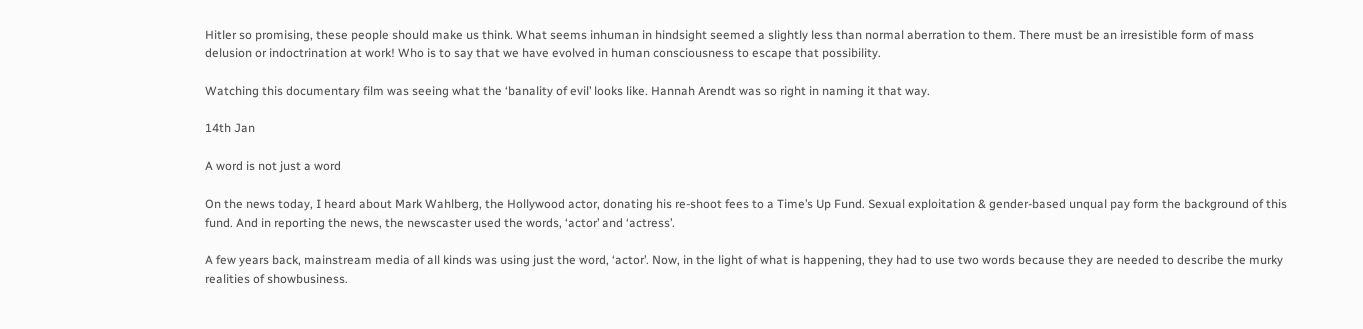Hitler so promising, these people should make us think. What seems inhuman in hindsight seemed a slightly less than normal aberration to them. There must be an irresistible form of mass delusion or indoctrination at work! Who is to say that we have evolved in human consciousness to escape that possibility.

Watching this documentary film was seeing what the ‘banality of evil’ looks like. Hannah Arendt was so right in naming it that way.

14th Jan

A word is not just a word

On the news today, I heard about Mark Wahlberg, the Hollywood actor, donating his re-shoot fees to a Time’s Up Fund. Sexual exploitation & gender-based unqual pay form the background of this fund. And in reporting the news, the newscaster used the words, ‘actor’ and ‘actress’.

A few years back, mainstream media of all kinds was using just the word, ‘actor’. Now, in the light of what is happening, they had to use two words because they are needed to describe the murky realities of showbusiness.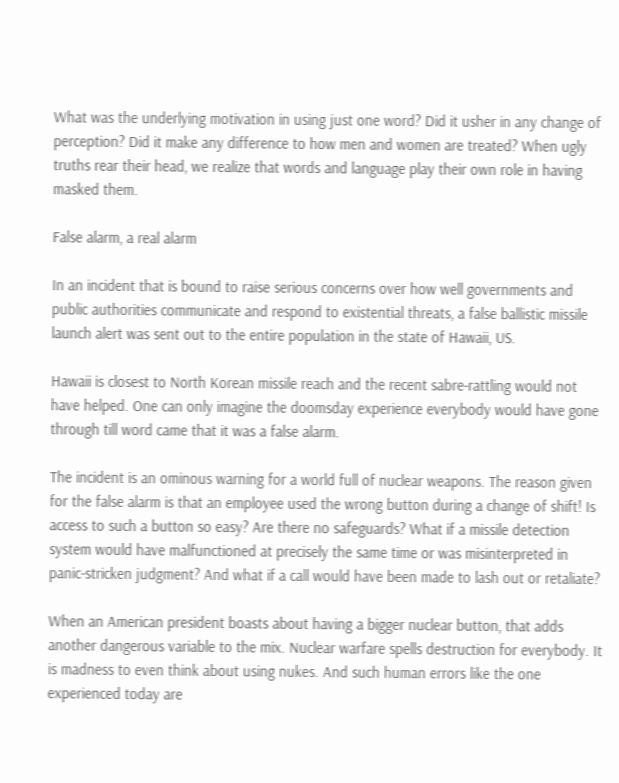What was the underlying motivation in using just one word? Did it usher in any change of perception? Did it make any difference to how men and women are treated? When ugly truths rear their head, we realize that words and language play their own role in having masked them.

False alarm, a real alarm

In an incident that is bound to raise serious concerns over how well governments and public authorities communicate and respond to existential threats, a false ballistic missile launch alert was sent out to the entire population in the state of Hawaii, US.

Hawaii is closest to North Korean missile reach and the recent sabre-rattling would not have helped. One can only imagine the doomsday experience everybody would have gone through till word came that it was a false alarm.

The incident is an ominous warning for a world full of nuclear weapons. The reason given for the false alarm is that an employee used the wrong button during a change of shift! Is access to such a button so easy? Are there no safeguards? What if a missile detection system would have malfunctioned at precisely the same time or was misinterpreted in panic-stricken judgment? And what if a call would have been made to lash out or retaliate?

When an American president boasts about having a bigger nuclear button, that adds another dangerous variable to the mix. Nuclear warfare spells destruction for everybody. It is madness to even think about using nukes. And such human errors like the one experienced today are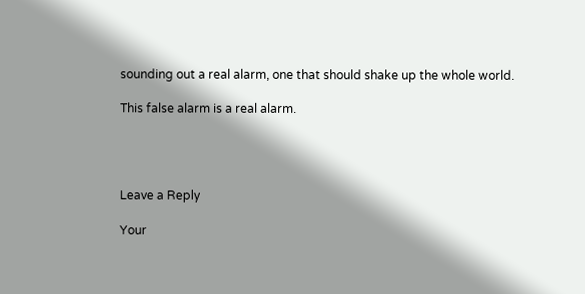sounding out a real alarm, one that should shake up the whole world.

This false alarm is a real alarm.




Leave a Reply

Your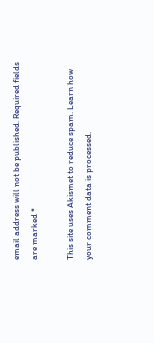email address will not be published. Required fields are marked *

This site uses Akismet to reduce spam. Learn how your comment data is processed.